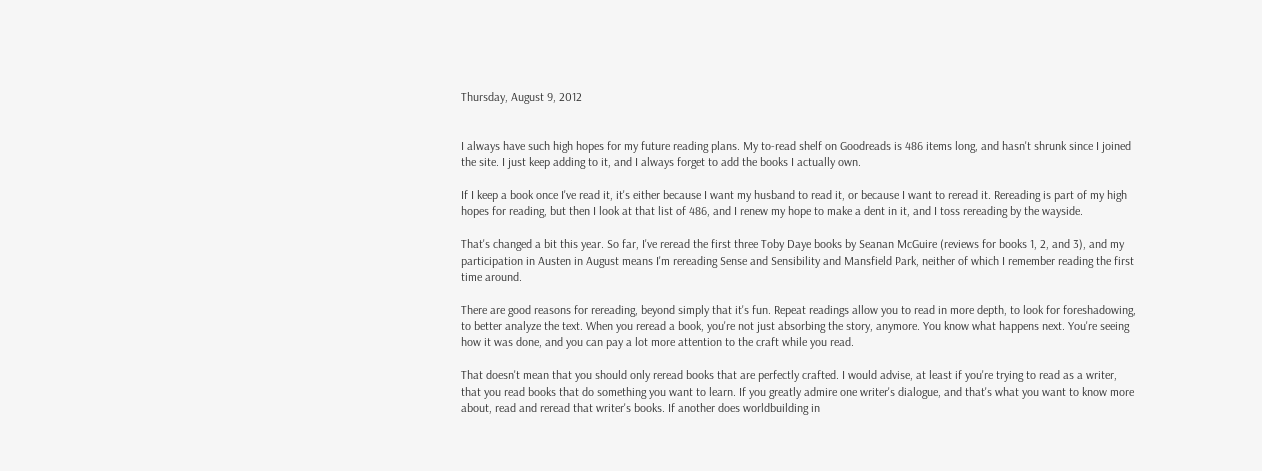Thursday, August 9, 2012


I always have such high hopes for my future reading plans. My to-read shelf on Goodreads is 486 items long, and hasn't shrunk since I joined the site. I just keep adding to it, and I always forget to add the books I actually own.

If I keep a book once I've read it, it's either because I want my husband to read it, or because I want to reread it. Rereading is part of my high hopes for reading, but then I look at that list of 486, and I renew my hope to make a dent in it, and I toss rereading by the wayside.

That's changed a bit this year. So far, I've reread the first three Toby Daye books by Seanan McGuire (reviews for books 1, 2, and 3), and my participation in Austen in August means I'm rereading Sense and Sensibility and Mansfield Park, neither of which I remember reading the first time around.

There are good reasons for rereading, beyond simply that it's fun. Repeat readings allow you to read in more depth, to look for foreshadowing, to better analyze the text. When you reread a book, you're not just absorbing the story, anymore. You know what happens next. You're seeing how it was done, and you can pay a lot more attention to the craft while you read.

That doesn't mean that you should only reread books that are perfectly crafted. I would advise, at least if you're trying to read as a writer, that you read books that do something you want to learn. If you greatly admire one writer's dialogue, and that's what you want to know more about, read and reread that writer's books. If another does worldbuilding in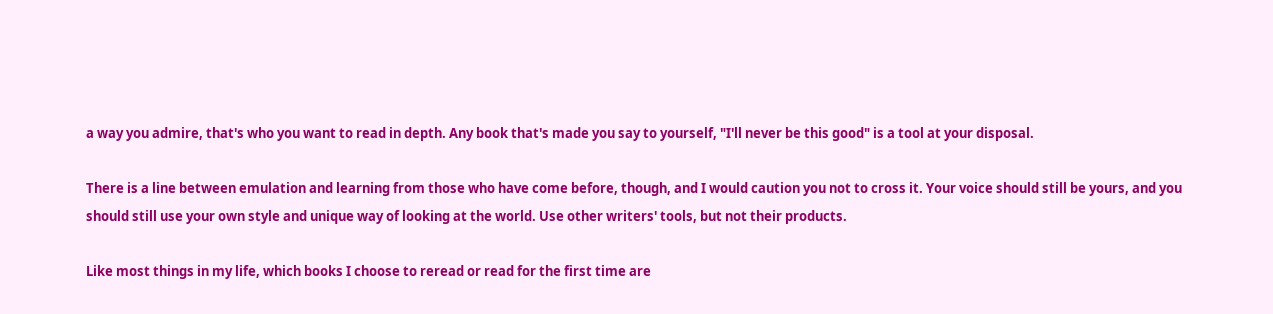a way you admire, that's who you want to read in depth. Any book that's made you say to yourself, "I'll never be this good" is a tool at your disposal.

There is a line between emulation and learning from those who have come before, though, and I would caution you not to cross it. Your voice should still be yours, and you should still use your own style and unique way of looking at the world. Use other writers' tools, but not their products.

Like most things in my life, which books I choose to reread or read for the first time are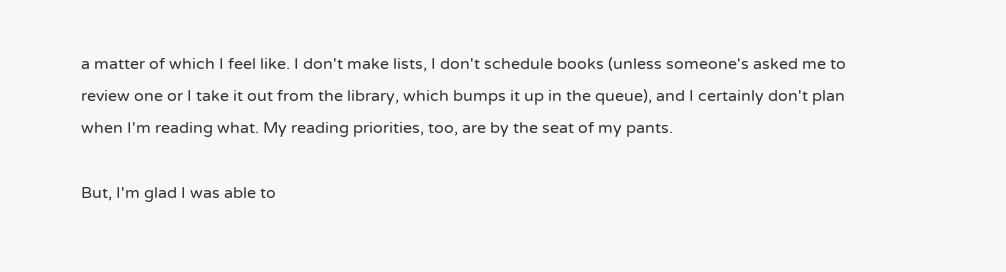a matter of which I feel like. I don't make lists, I don't schedule books (unless someone's asked me to review one or I take it out from the library, which bumps it up in the queue), and I certainly don't plan when I'm reading what. My reading priorities, too, are by the seat of my pants.

But, I'm glad I was able to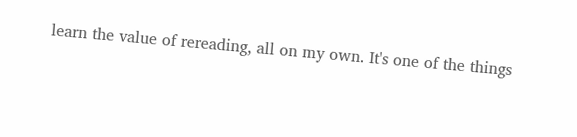learn the value of rereading, all on my own. It's one of the things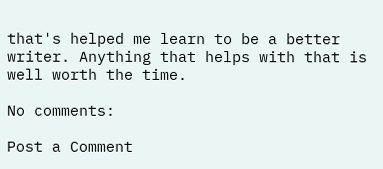that's helped me learn to be a better writer. Anything that helps with that is well worth the time.

No comments:

Post a Comment